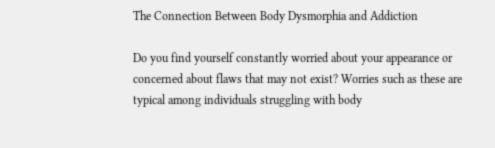The Connection Between Body Dysmorphia and Addiction

Do you find yourself constantly worried about your appearance or concerned about flaws that may not exist? Worries such as these are typical among individuals struggling with body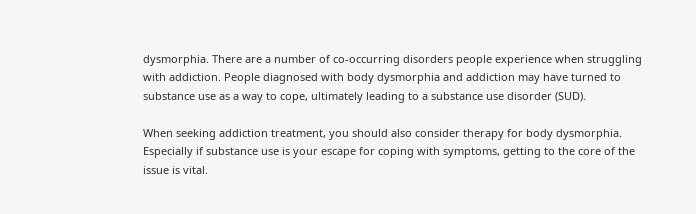dysmorphia. There are a number of co-occurring disorders people experience when struggling with addiction. People diagnosed with body dysmorphia and addiction may have turned to substance use as a way to cope, ultimately leading to a substance use disorder (SUD).

When seeking addiction treatment, you should also consider therapy for body dysmorphia. Especially if substance use is your escape for coping with symptoms, getting to the core of the issue is vital.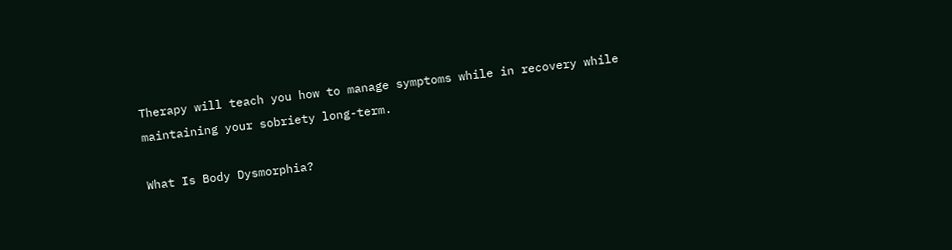Therapy will teach you how to manage symptoms while in recovery while maintaining your sobriety long-term.

What Is Body Dysmorphia?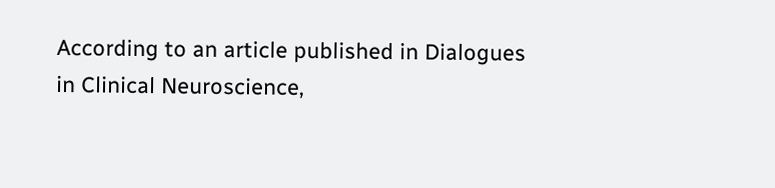According to an article published in Dialogues in Clinical Neuroscience,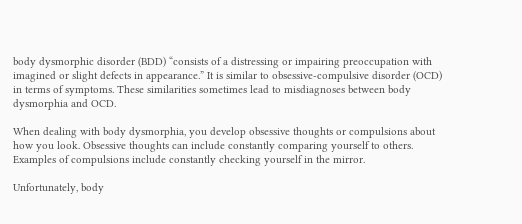body dysmorphic disorder (BDD) “consists of a distressing or impairing preoccupation with imagined or slight defects in appearance.” It is similar to obsessive-compulsive disorder (OCD) in terms of symptoms. These similarities sometimes lead to misdiagnoses between body dysmorphia and OCD.

When dealing with body dysmorphia, you develop obsessive thoughts or compulsions about how you look. Obsessive thoughts can include constantly comparing yourself to others. Examples of compulsions include constantly checking yourself in the mirror.

Unfortunately, body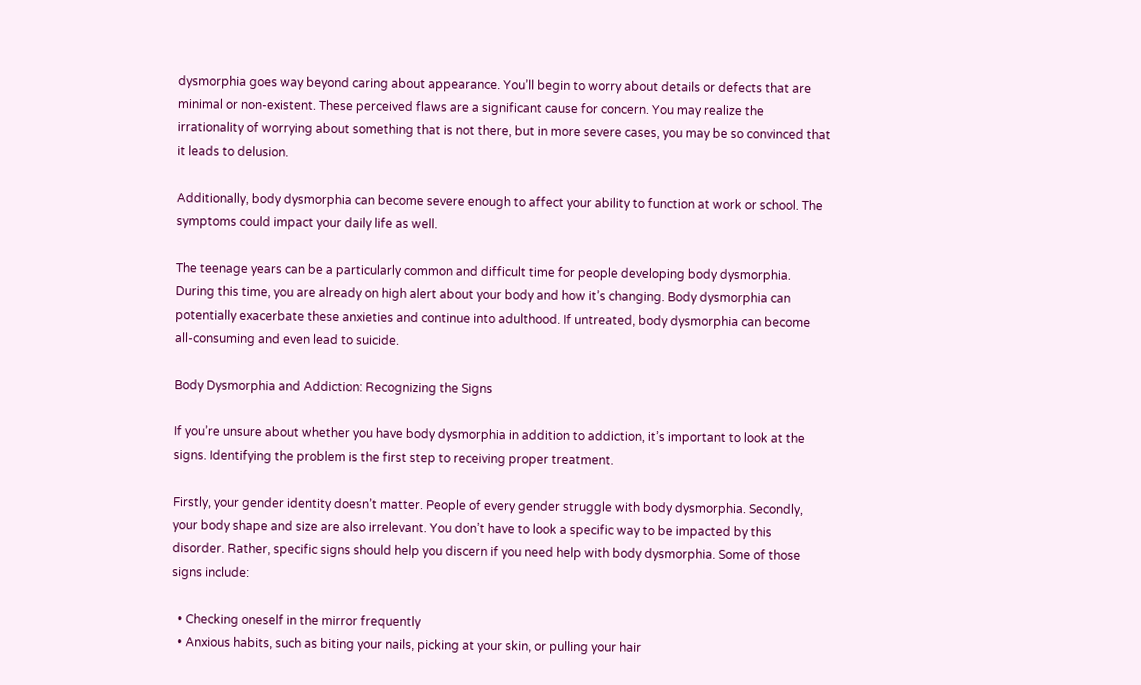dysmorphia goes way beyond caring about appearance. You’ll begin to worry about details or defects that are minimal or non-existent. These perceived flaws are a significant cause for concern. You may realize the irrationality of worrying about something that is not there, but in more severe cases, you may be so convinced that it leads to delusion.

Additionally, body dysmorphia can become severe enough to affect your ability to function at work or school. The symptoms could impact your daily life as well.

The teenage years can be a particularly common and difficult time for people developing body dysmorphia. During this time, you are already on high alert about your body and how it’s changing. Body dysmorphia can potentially exacerbate these anxieties and continue into adulthood. If untreated, body dysmorphia can become all-consuming and even lead to suicide.

Body Dysmorphia and Addiction: Recognizing the Signs

If you’re unsure about whether you have body dysmorphia in addition to addiction, it’s important to look at the signs. Identifying the problem is the first step to receiving proper treatment.

Firstly, your gender identity doesn’t matter. People of every gender struggle with body dysmorphia. Secondly, your body shape and size are also irrelevant. You don’t have to look a specific way to be impacted by this disorder. Rather, specific signs should help you discern if you need help with body dysmorphia. Some of those signs include:

  • Checking oneself in the mirror frequently
  • Anxious habits, such as biting your nails, picking at your skin, or pulling your hair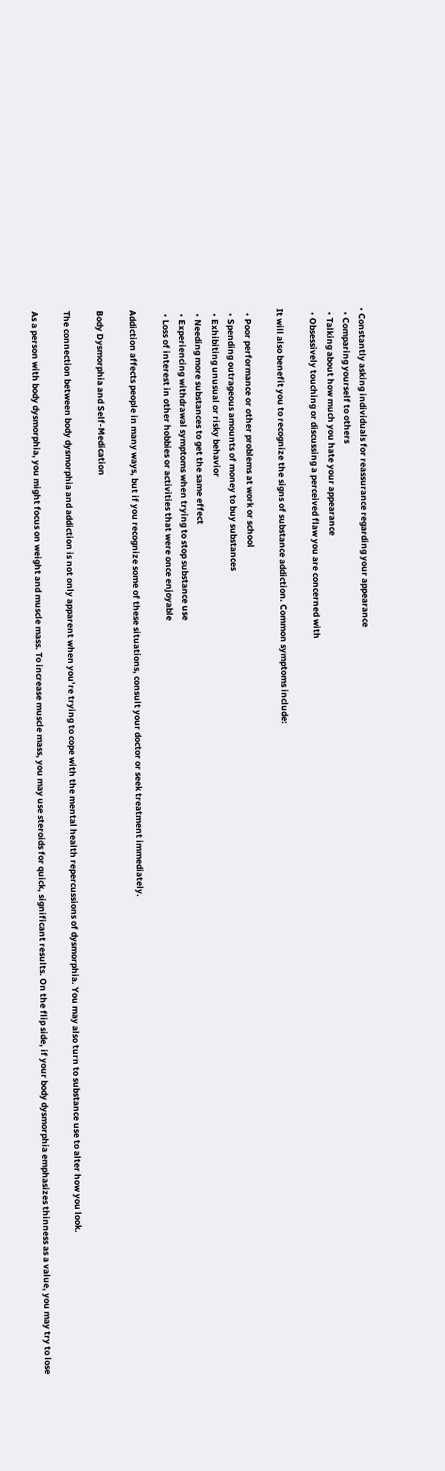• Constantly asking individuals for reassurance regarding your appearance
  • Comparing yourself to others
  • Talking about how much you hate your appearance
  • Obsessively touching or discussing a perceived flaw you are concerned with

It will also benefit you to recognize the signs of substance addiction. Common symptoms include:

  • Poor performance or other problems at work or school
  • Spending outrageous amounts of money to buy substances
  • Exhibiting unusual or risky behavior
  • Needing more substances to get the same effect
  • Experiencing withdrawal symptoms when trying to stop substance use
  • Loss of interest in other hobbies or activities that were once enjoyable

Addiction affects people in many ways, but if you recognize some of these situations, consult your doctor or seek treatment immediately.

Body Dysmorphia and Self-Medication

The connection between body dysmorphia and addiction is not only apparent when you’re trying to cope with the mental health repercussions of dysmorphia. You may also turn to substance use to alter how you look.

As a person with body dysmorphia, you might focus on weight and muscle mass. To increase muscle mass, you may use steroids for quick, significant results. On the flip side, if your body dysmorphia emphasizes thinness as a value, you may try to lose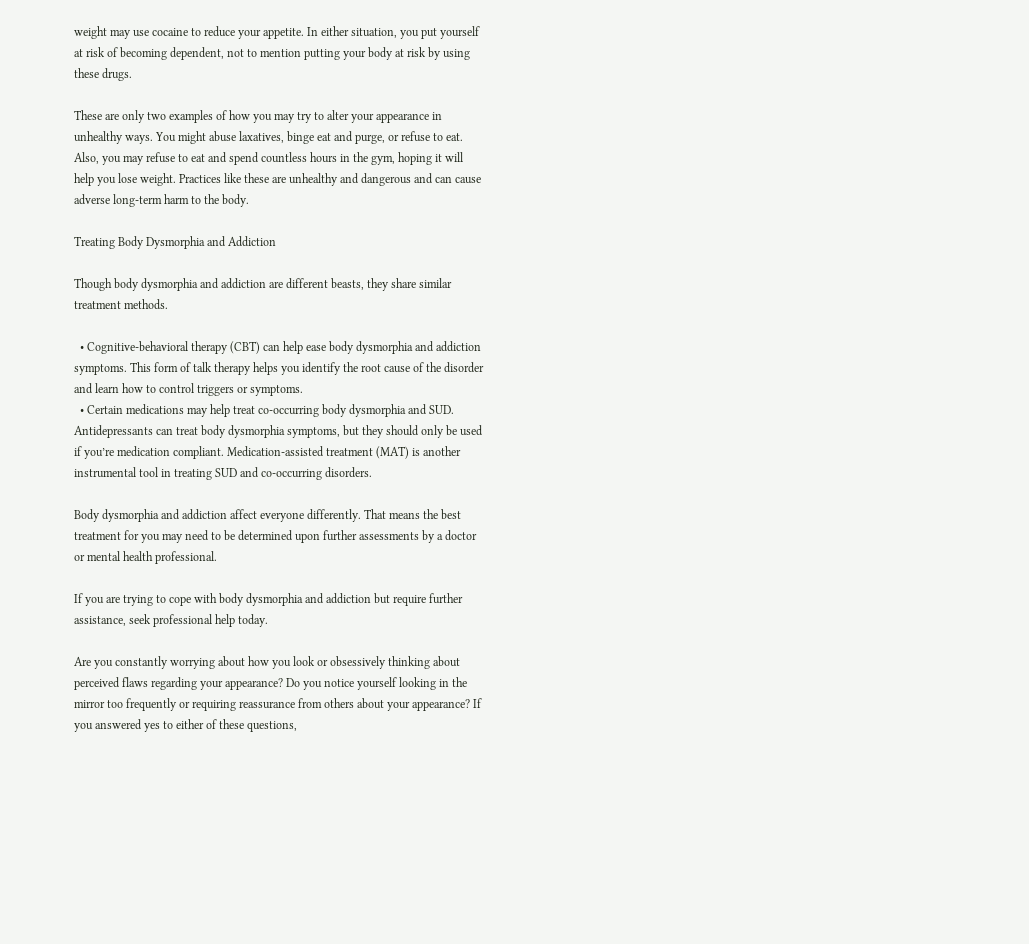weight may use cocaine to reduce your appetite. In either situation, you put yourself at risk of becoming dependent, not to mention putting your body at risk by using these drugs.

These are only two examples of how you may try to alter your appearance in unhealthy ways. You might abuse laxatives, binge eat and purge, or refuse to eat. Also, you may refuse to eat and spend countless hours in the gym, hoping it will help you lose weight. Practices like these are unhealthy and dangerous and can cause adverse long-term harm to the body.

Treating Body Dysmorphia and Addiction

Though body dysmorphia and addiction are different beasts, they share similar treatment methods.

  • Cognitive-behavioral therapy (CBT) can help ease body dysmorphia and addiction symptoms. This form of talk therapy helps you identify the root cause of the disorder and learn how to control triggers or symptoms.
  • Certain medications may help treat co-occurring body dysmorphia and SUD. Antidepressants can treat body dysmorphia symptoms, but they should only be used if you’re medication compliant. Medication-assisted treatment (MAT) is another instrumental tool in treating SUD and co-occurring disorders.

Body dysmorphia and addiction affect everyone differently. That means the best treatment for you may need to be determined upon further assessments by a doctor or mental health professional.

If you are trying to cope with body dysmorphia and addiction but require further assistance, seek professional help today.

Are you constantly worrying about how you look or obsessively thinking about perceived flaws regarding your appearance? Do you notice yourself looking in the mirror too frequently or requiring reassurance from others about your appearance? If you answered yes to either of these questions,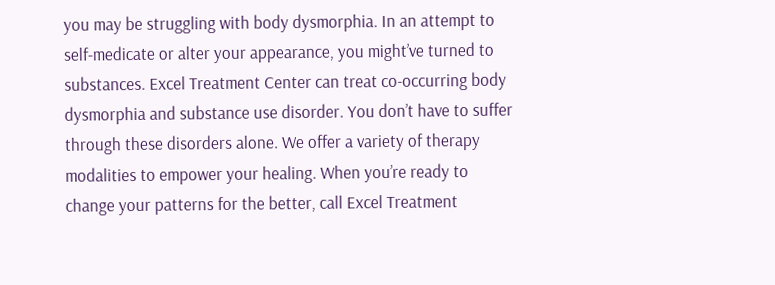you may be struggling with body dysmorphia. In an attempt to self-medicate or alter your appearance, you might’ve turned to substances. Excel Treatment Center can treat co-occurring body dysmorphia and substance use disorder. You don’t have to suffer through these disorders alone. We offer a variety of therapy modalities to empower your healing. When you’re ready to change your patterns for the better, call Excel Treatment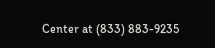Center at (833) 883-9235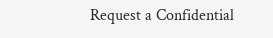Request a Confidential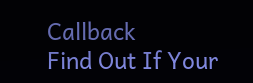Callback
Find Out If Your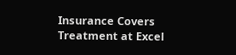Insurance Covers Treatment at Excel